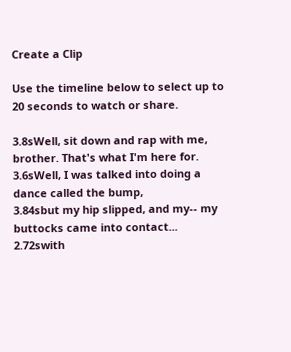Create a Clip

Use the timeline below to select up to 20 seconds to watch or share.

3.8sWell, sit down and rap with me, brother. That's what I'm here for.
3.6sWell, I was talked into doing a dance called the bump,
3.84sbut my hip slipped, and my-- my buttocks came into contact...
2.72swith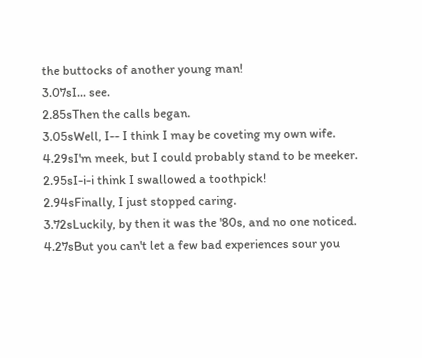the buttocks of another young man!
3.07sI... see.
2.85sThen the calls began.
3.05sWell, I-- I think I may be coveting my own wife.
4.29sI'm meek, but I could probably stand to be meeker.
2.95sI-i-i think I swallowed a toothpick!
2.94sFinally, I just stopped caring.
3.72sLuckily, by then it was the '80s, and no one noticed.
4.27sBut you can't let a few bad experiences sour you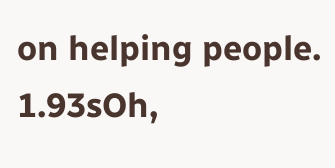on helping people.
1.93sOh,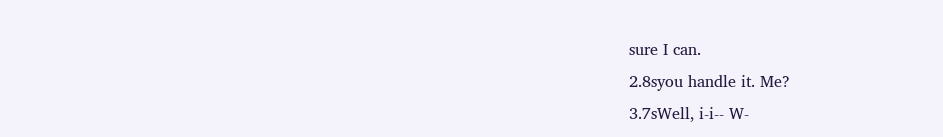sure I can.
2.8syou handle it. Me?
3.7sWell, i-i-- W-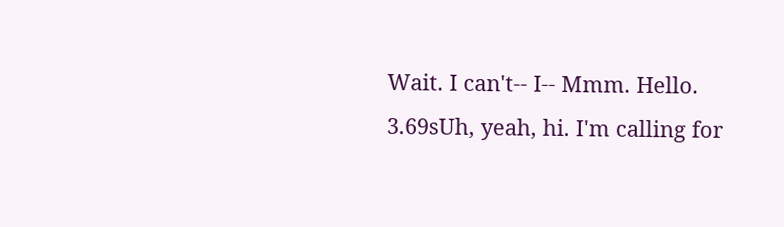Wait. I can't-- I-- Mmm. Hello.
3.69sUh, yeah, hi. I'm calling for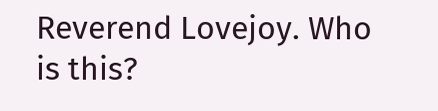Reverend Lovejoy. Who is this?